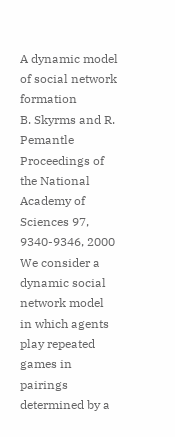A dynamic model of social network formation
B. Skyrms and R. Pemantle
Proceedings of the National Academy of Sciences 97, 9340-9346, 2000
We consider a dynamic social network model in which agents play repeated games in pairings determined by a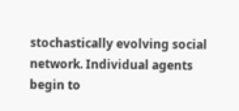stochastically evolving social network. Individual agents begin to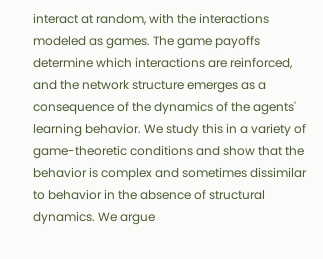interact at random, with the interactions modeled as games. The game payoffs determine which interactions are reinforced, and the network structure emerges as a consequence of the dynamics of the agents' learning behavior. We study this in a variety of game-theoretic conditions and show that the behavior is complex and sometimes dissimilar to behavior in the absence of structural dynamics. We argue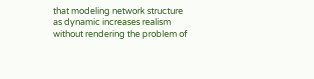that modeling network structure as dynamic increases realism without rendering the problem of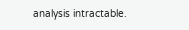analysis intractable.